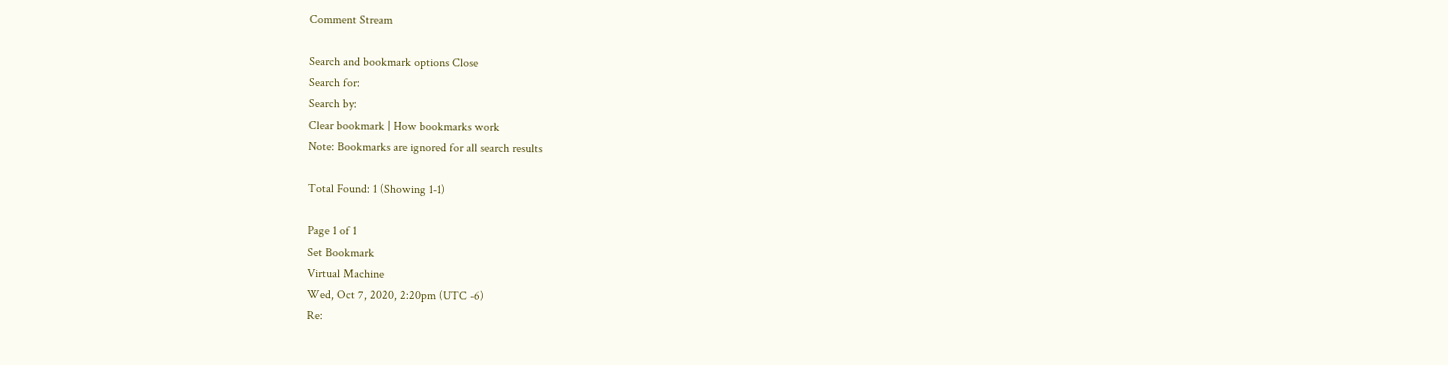Comment Stream

Search and bookmark options Close
Search for:
Search by:
Clear bookmark | How bookmarks work
Note: Bookmarks are ignored for all search results

Total Found: 1 (Showing 1-1)

Page 1 of 1
Set Bookmark
Virtual Machine
Wed, Oct 7, 2020, 2:20pm (UTC -6)
Re: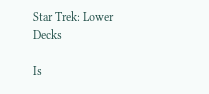Star Trek: Lower Decks

Is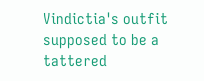Vindictia's outfit supposed to be a tattered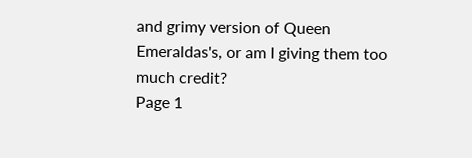and grimy version of Queen Emeraldas's, or am I giving them too much credit?
Page 1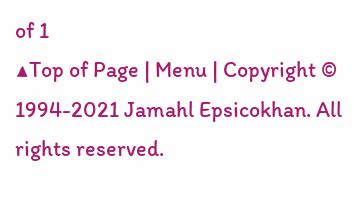of 1
▲Top of Page | Menu | Copyright © 1994-2021 Jamahl Epsicokhan. All rights reserved.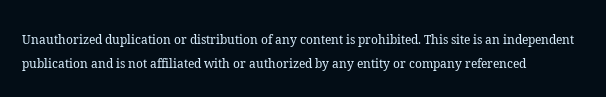Unauthorized duplication or distribution of any content is prohibited. This site is an independent publication and is not affiliated with or authorized by any entity or company referenced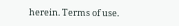herein. Terms of use.